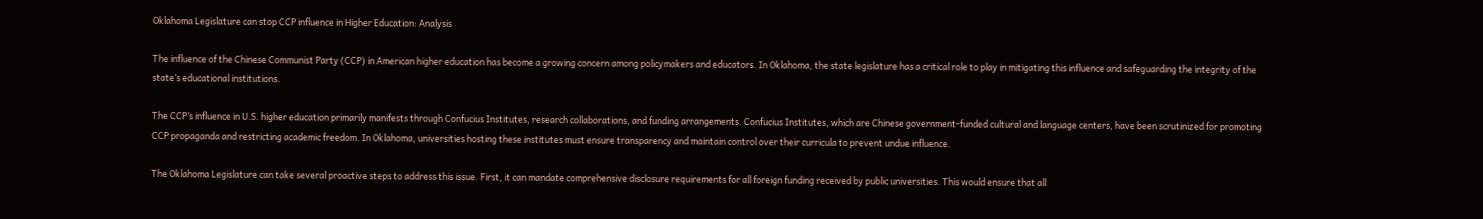Oklahoma Legislature can stop CCP influence in Higher Education: Analysis

The influence of the Chinese Communist Party (CCP) in American higher education has become a growing concern among policymakers and educators. In Oklahoma, the state legislature has a critical role to play in mitigating this influence and safeguarding the integrity of the state’s educational institutions.

The CCP’s influence in U.S. higher education primarily manifests through Confucius Institutes, research collaborations, and funding arrangements. Confucius Institutes, which are Chinese government-funded cultural and language centers, have been scrutinized for promoting CCP propaganda and restricting academic freedom. In Oklahoma, universities hosting these institutes must ensure transparency and maintain control over their curricula to prevent undue influence.

The Oklahoma Legislature can take several proactive steps to address this issue. First, it can mandate comprehensive disclosure requirements for all foreign funding received by public universities. This would ensure that all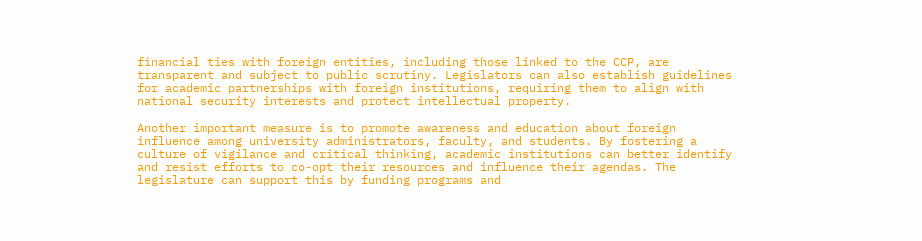financial ties with foreign entities, including those linked to the CCP, are transparent and subject to public scrutiny. Legislators can also establish guidelines for academic partnerships with foreign institutions, requiring them to align with national security interests and protect intellectual property.

Another important measure is to promote awareness and education about foreign influence among university administrators, faculty, and students. By fostering a culture of vigilance and critical thinking, academic institutions can better identify and resist efforts to co-opt their resources and influence their agendas. The legislature can support this by funding programs and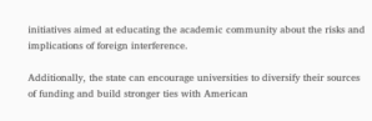initiatives aimed at educating the academic community about the risks and implications of foreign interference.

Additionally, the state can encourage universities to diversify their sources of funding and build stronger ties with American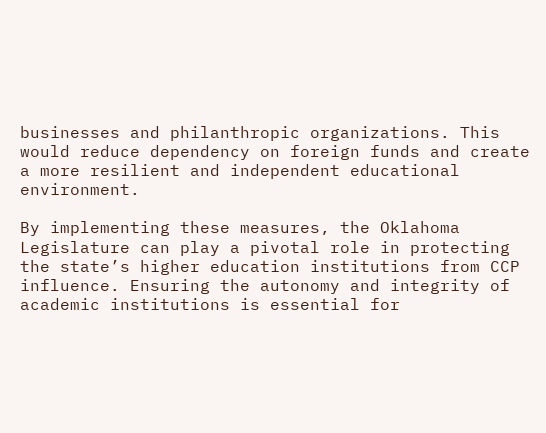businesses and philanthropic organizations. This would reduce dependency on foreign funds and create a more resilient and independent educational environment.

By implementing these measures, the Oklahoma Legislature can play a pivotal role in protecting the state’s higher education institutions from CCP influence. Ensuring the autonomy and integrity of academic institutions is essential for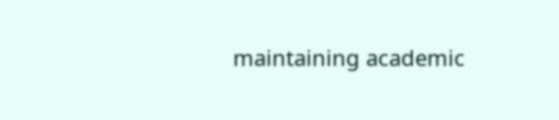maintaining academic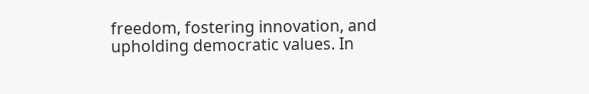freedom, fostering innovation, and upholding democratic values. In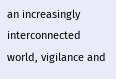an increasingly interconnected world, vigilance and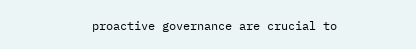proactive governance are crucial to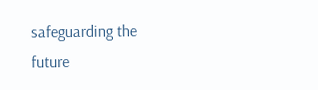safeguarding the future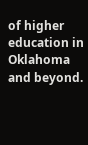of higher education in Oklahoma and beyond.